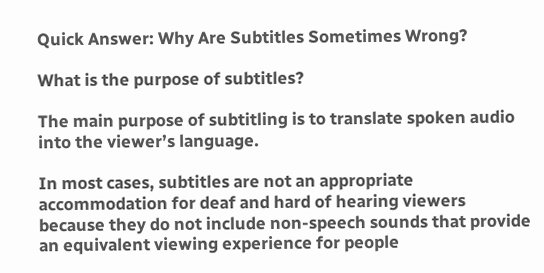Quick Answer: Why Are Subtitles Sometimes Wrong?

What is the purpose of subtitles?

The main purpose of subtitling is to translate spoken audio into the viewer’s language.

In most cases, subtitles are not an appropriate accommodation for deaf and hard of hearing viewers because they do not include non-speech sounds that provide an equivalent viewing experience for people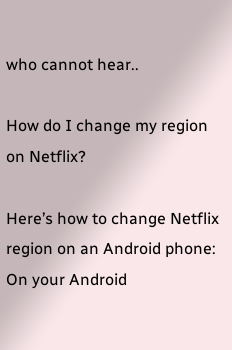who cannot hear..

How do I change my region on Netflix?

Here’s how to change Netflix region on an Android phone: On your Android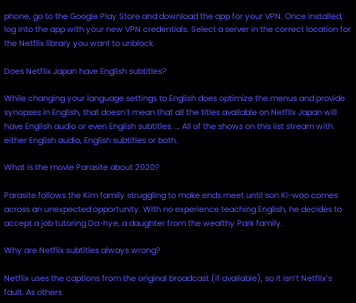phone, go to the Google Play Store and download the app for your VPN. Once installed, log into the app with your new VPN credentials. Select a server in the correct location for the Netflix library you want to unblock.

Does Netflix Japan have English subtitles?

While changing your language settings to English does optimize the menus and provide synopses in English, that doesn’t mean that all the titles available on Netflix Japan will have English audio or even English subtitles. … All of the shows on this list stream with either English audio, English subtitles or both.

What is the movie Parasite about 2020?

Parasite follows the Kim family struggling to make ends meet until son Ki-woo comes across an unexpected opportunity. With no experience teaching English, he decides to accept a job tutoring Da-hye, a daughter from the wealthy Park family.

Why are Netflix subtitles always wrong?

Netflix uses the captions from the original broadcast (if available), so it isn’t Netflix’s fault. As others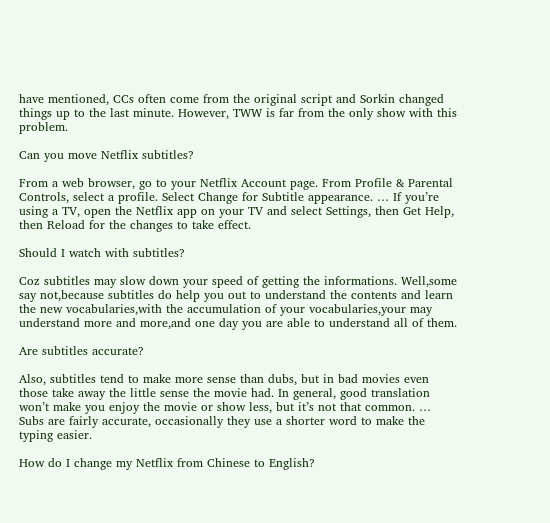have mentioned, CCs often come from the original script and Sorkin changed things up to the last minute. However, TWW is far from the only show with this problem.

Can you move Netflix subtitles?

From a web browser, go to your Netflix Account page. From Profile & Parental Controls, select a profile. Select Change for Subtitle appearance. … If you’re using a TV, open the Netflix app on your TV and select Settings, then Get Help, then Reload for the changes to take effect.

Should I watch with subtitles?

Coz subtitles may slow down your speed of getting the informations. Well,some say not,because subtitles do help you out to understand the contents and learn the new vocabularies,with the accumulation of your vocabularies,your may understand more and more,and one day you are able to understand all of them.

Are subtitles accurate?

Also, subtitles tend to make more sense than dubs, but in bad movies even those take away the little sense the movie had. In general, good translation won’t make you enjoy the movie or show less, but it’s not that common. … Subs are fairly accurate, occasionally they use a shorter word to make the typing easier.

How do I change my Netflix from Chinese to English?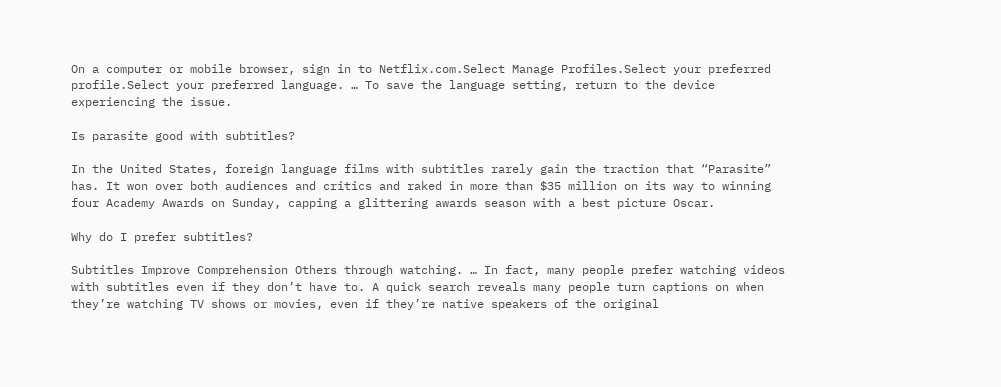On a computer or mobile browser, sign in to Netflix.com.Select Manage Profiles.Select your preferred profile.Select your preferred language. … To save the language setting, return to the device experiencing the issue.

Is parasite good with subtitles?

In the United States, foreign language films with subtitles rarely gain the traction that “Parasite” has. It won over both audiences and critics and raked in more than $35 million on its way to winning four Academy Awards on Sunday, capping a glittering awards season with a best picture Oscar.

Why do I prefer subtitles?

Subtitles Improve Comprehension Others through watching. … In fact, many people prefer watching videos with subtitles even if they don’t have to. A quick search reveals many people turn captions on when they’re watching TV shows or movies, even if they’re native speakers of the original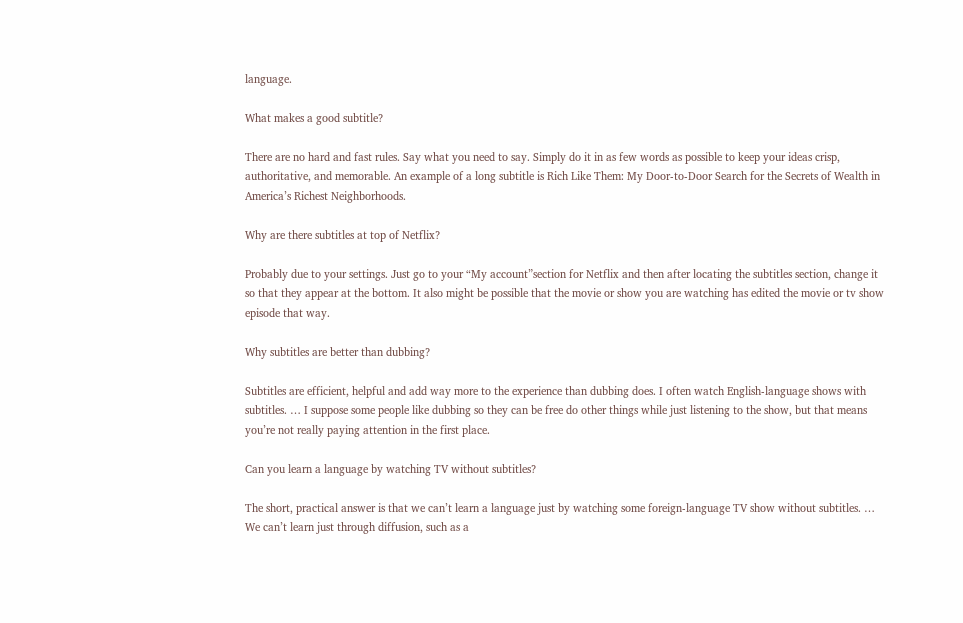language.

What makes a good subtitle?

There are no hard and fast rules. Say what you need to say. Simply do it in as few words as possible to keep your ideas crisp, authoritative, and memorable. An example of a long subtitle is Rich Like Them: My Door-to-Door Search for the Secrets of Wealth in America’s Richest Neighborhoods.

Why are there subtitles at top of Netflix?

Probably due to your settings. Just go to your “My account”section for Netflix and then after locating the subtitles section, change it so that they appear at the bottom. It also might be possible that the movie or show you are watching has edited the movie or tv show episode that way.

Why subtitles are better than dubbing?

Subtitles are efficient, helpful and add way more to the experience than dubbing does. I often watch English-language shows with subtitles. … I suppose some people like dubbing so they can be free do other things while just listening to the show, but that means you’re not really paying attention in the first place.

Can you learn a language by watching TV without subtitles?

The short, practical answer is that we can’t learn a language just by watching some foreign-language TV show without subtitles. … We can’t learn just through diffusion, such as a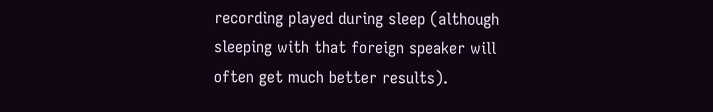recording played during sleep (although sleeping with that foreign speaker will often get much better results).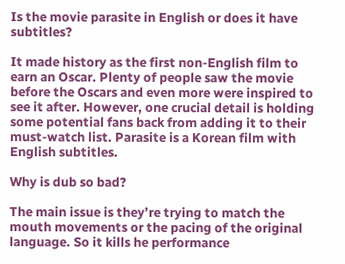Is the movie parasite in English or does it have subtitles?

It made history as the first non-English film to earn an Oscar. Plenty of people saw the movie before the Oscars and even more were inspired to see it after. However, one crucial detail is holding some potential fans back from adding it to their must-watch list. Parasite is a Korean film with English subtitles.

Why is dub so bad?

The main issue is they’re trying to match the mouth movements or the pacing of the original language. So it kills he performance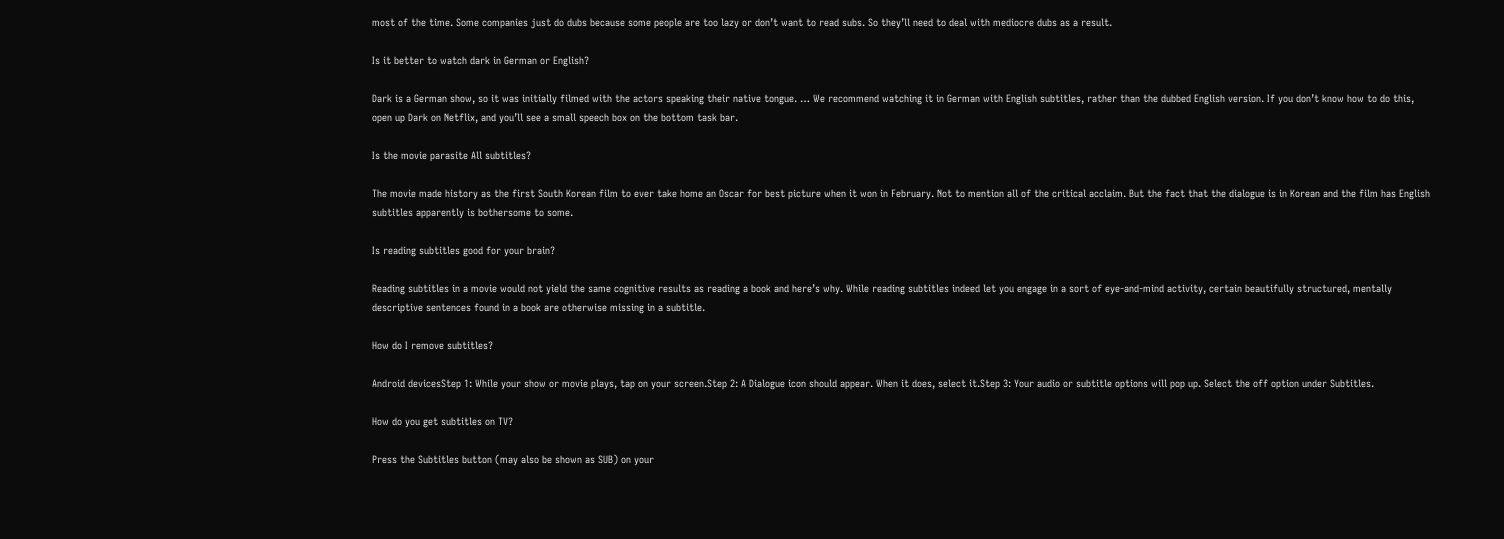most of the time. Some companies just do dubs because some people are too lazy or don’t want to read subs. So they’ll need to deal with mediocre dubs as a result.

Is it better to watch dark in German or English?

Dark is a German show, so it was initially filmed with the actors speaking their native tongue. … We recommend watching it in German with English subtitles, rather than the dubbed English version. If you don’t know how to do this, open up Dark on Netflix, and you’ll see a small speech box on the bottom task bar.

Is the movie parasite All subtitles?

The movie made history as the first South Korean film to ever take home an Oscar for best picture when it won in February. Not to mention all of the critical acclaim. But the fact that the dialogue is in Korean and the film has English subtitles apparently is bothersome to some.

Is reading subtitles good for your brain?

Reading subtitles in a movie would not yield the same cognitive results as reading a book and here’s why. While reading subtitles indeed let you engage in a sort of eye-and-mind activity, certain beautifully structured, mentally descriptive sentences found in a book are otherwise missing in a subtitle.

How do I remove subtitles?

Android devicesStep 1: While your show or movie plays, tap on your screen.Step 2: A Dialogue icon should appear. When it does, select it.Step 3: Your audio or subtitle options will pop up. Select the off option under Subtitles.

How do you get subtitles on TV?

Press the Subtitles button (may also be shown as SUB) on your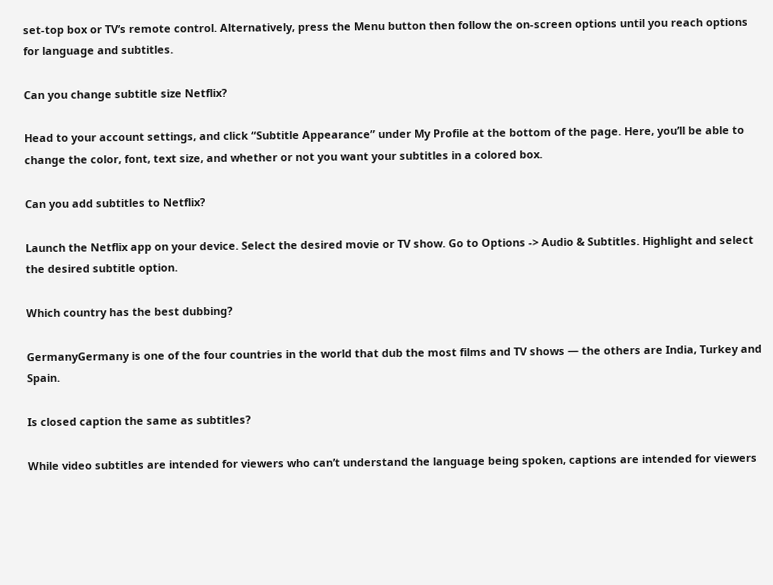set-top box or TV’s remote control. Alternatively, press the Menu button then follow the on-screen options until you reach options for language and subtitles.

Can you change subtitle size Netflix?

Head to your account settings, and click “Subtitle Appearance” under My Profile at the bottom of the page. Here, you’ll be able to change the color, font, text size, and whether or not you want your subtitles in a colored box.

Can you add subtitles to Netflix?

Launch the Netflix app on your device. Select the desired movie or TV show. Go to Options -> Audio & Subtitles. Highlight and select the desired subtitle option.

Which country has the best dubbing?

GermanyGermany is one of the four countries in the world that dub the most films and TV shows — the others are India, Turkey and Spain.

Is closed caption the same as subtitles?

While video subtitles are intended for viewers who can’t understand the language being spoken, captions are intended for viewers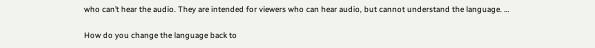who can’t hear the audio. They are intended for viewers who can hear audio, but cannot understand the language. …

How do you change the language back to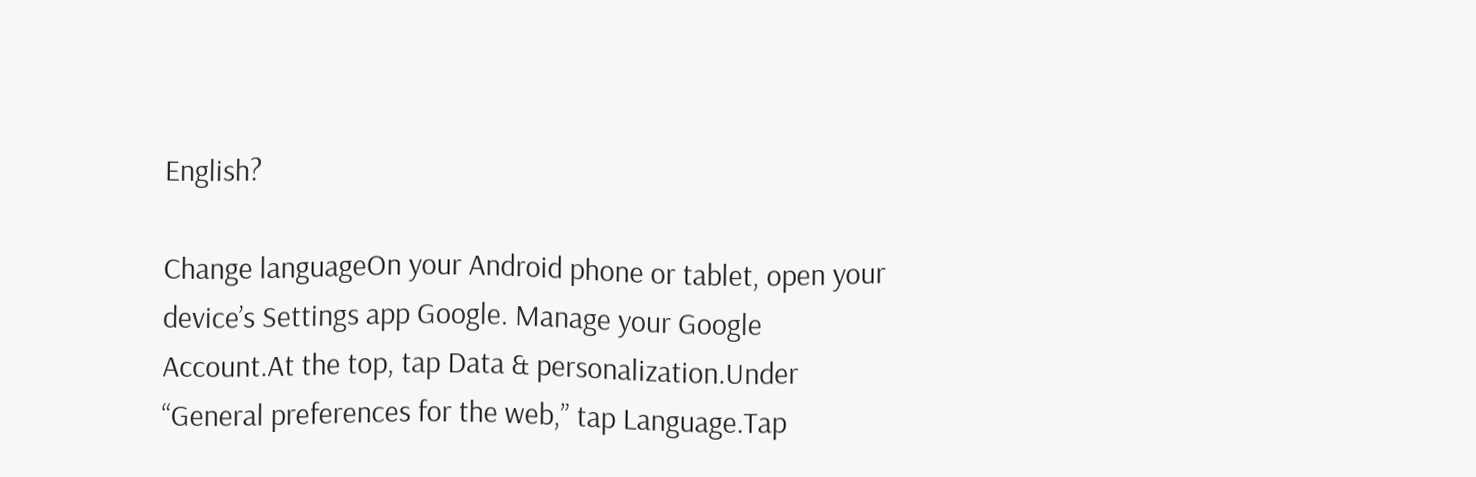English?

Change languageOn your Android phone or tablet, open your device’s Settings app Google. Manage your Google Account.At the top, tap Data & personalization.Under “General preferences for the web,” tap Language.Tap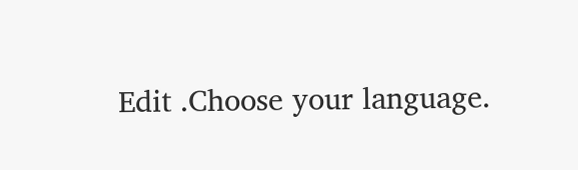Edit .Choose your language.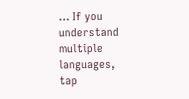… If you understand multiple languages, tap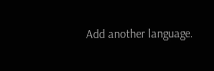Add another language.